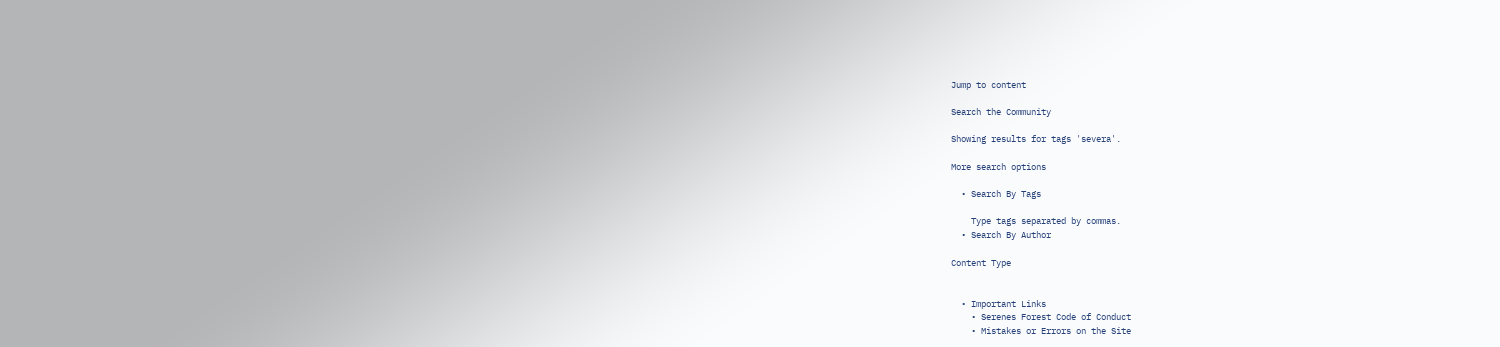Jump to content

Search the Community

Showing results for tags 'severa'.

More search options

  • Search By Tags

    Type tags separated by commas.
  • Search By Author

Content Type


  • Important Links
    • Serenes Forest Code of Conduct
    • Mistakes or Errors on the Site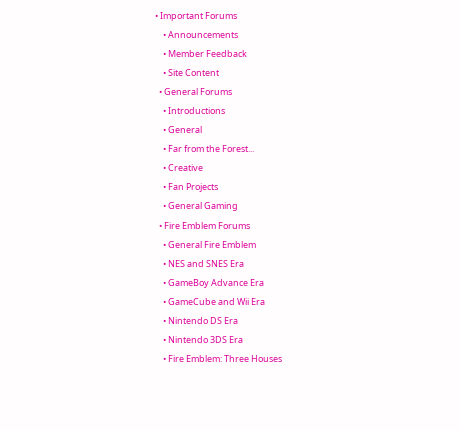• Important Forums
    • Announcements
    • Member Feedback
    • Site Content
  • General Forums
    • Introductions
    • General
    • Far from the Forest...
    • Creative
    • Fan Projects
    • General Gaming
  • Fire Emblem Forums
    • General Fire Emblem
    • NES and SNES Era
    • GameBoy Advance Era
    • GameCube and Wii Era
    • Nintendo DS Era
    • Nintendo 3DS Era
    • Fire Emblem: Three Houses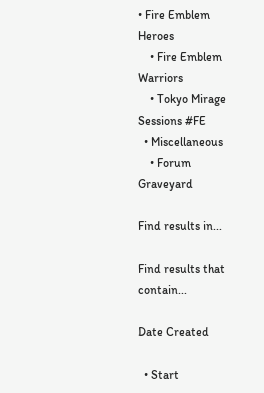• Fire Emblem Heroes
    • Fire Emblem Warriors
    • Tokyo Mirage Sessions #FE
  • Miscellaneous
    • Forum Graveyard

Find results in...

Find results that contain...

Date Created

  • Start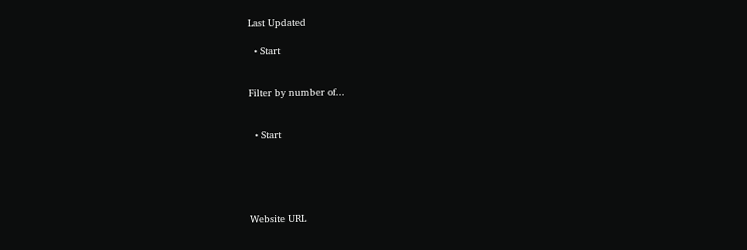Last Updated

  • Start


Filter by number of...


  • Start





Website URL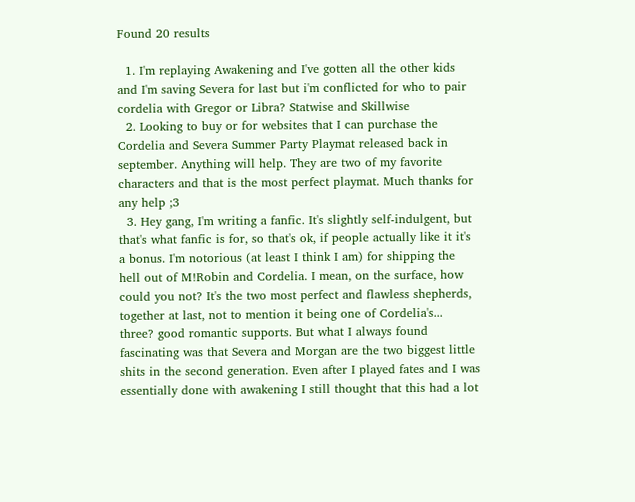Found 20 results

  1. I'm replaying Awakening and I've gotten all the other kids and I'm saving Severa for last but i'm conflicted for who to pair cordelia with Gregor or Libra? Statwise and Skillwise
  2. Looking to buy or for websites that I can purchase the Cordelia and Severa Summer Party Playmat released back in september. Anything will help. They are two of my favorite characters and that is the most perfect playmat. Much thanks for any help ;3
  3. Hey gang, I'm writing a fanfic. It's slightly self-indulgent, but that's what fanfic is for, so that's ok, if people actually like it it's a bonus. I'm notorious (at least I think I am) for shipping the hell out of M!Robin and Cordelia. I mean, on the surface, how could you not? It's the two most perfect and flawless shepherds, together at last, not to mention it being one of Cordelia's... three? good romantic supports. But what I always found fascinating was that Severa and Morgan are the two biggest little shits in the second generation. Even after I played fates and I was essentially done with awakening I still thought that this had a lot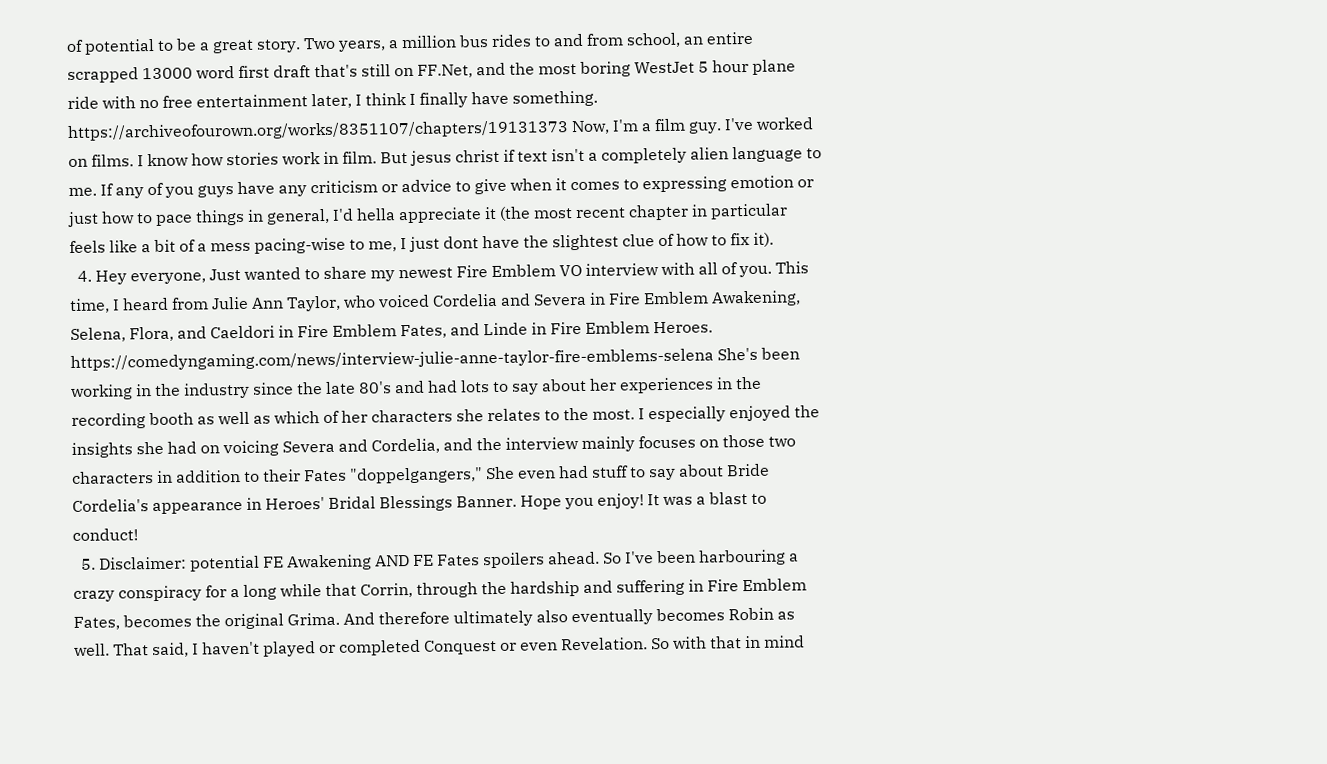of potential to be a great story. Two years, a million bus rides to and from school, an entire scrapped 13000 word first draft that's still on FF.Net, and the most boring WestJet 5 hour plane ride with no free entertainment later, I think I finally have something. https://archiveofourown.org/works/8351107/chapters/19131373 Now, I'm a film guy. I've worked on films. I know how stories work in film. But jesus christ if text isn't a completely alien language to me. If any of you guys have any criticism or advice to give when it comes to expressing emotion or just how to pace things in general, I'd hella appreciate it (the most recent chapter in particular feels like a bit of a mess pacing-wise to me, I just dont have the slightest clue of how to fix it).
  4. Hey everyone, Just wanted to share my newest Fire Emblem VO interview with all of you. This time, I heard from Julie Ann Taylor, who voiced Cordelia and Severa in Fire Emblem Awakening, Selena, Flora, and Caeldori in Fire Emblem Fates, and Linde in Fire Emblem Heroes. https://comedyngaming.com/news/interview-julie-anne-taylor-fire-emblems-selena She's been working in the industry since the late 80's and had lots to say about her experiences in the recording booth as well as which of her characters she relates to the most. I especially enjoyed the insights she had on voicing Severa and Cordelia, and the interview mainly focuses on those two characters in addition to their Fates "doppelgangers," She even had stuff to say about Bride Cordelia's appearance in Heroes' Bridal Blessings Banner. Hope you enjoy! It was a blast to conduct!
  5. Disclaimer: potential FE Awakening AND FE Fates spoilers ahead. So I've been harbouring a crazy conspiracy for a long while that Corrin, through the hardship and suffering in Fire Emblem Fates, becomes the original Grima. And therefore ultimately also eventually becomes Robin as well. That said, I haven't played or completed Conquest or even Revelation. So with that in mind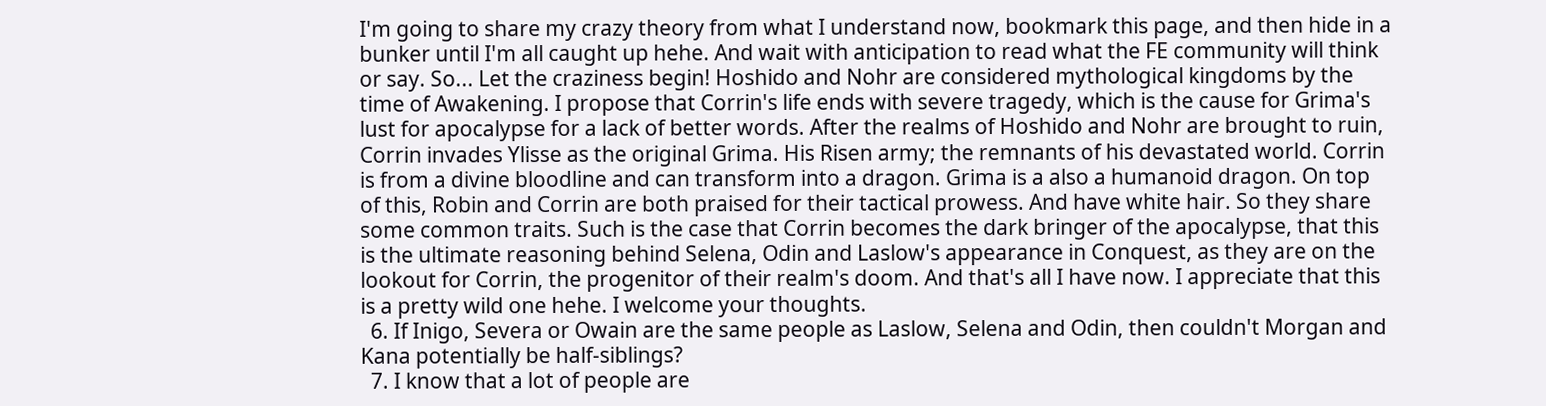I'm going to share my crazy theory from what I understand now, bookmark this page, and then hide in a bunker until I'm all caught up hehe. And wait with anticipation to read what the FE community will think or say. So... Let the craziness begin! Hoshido and Nohr are considered mythological kingdoms by the time of Awakening. I propose that Corrin's life ends with severe tragedy, which is the cause for Grima's lust for apocalypse for a lack of better words. After the realms of Hoshido and Nohr are brought to ruin, Corrin invades Ylisse as the original Grima. His Risen army; the remnants of his devastated world. Corrin is from a divine bloodline and can transform into a dragon. Grima is a also a humanoid dragon. On top of this, Robin and Corrin are both praised for their tactical prowess. And have white hair. So they share some common traits. Such is the case that Corrin becomes the dark bringer of the apocalypse, that this is the ultimate reasoning behind Selena, Odin and Laslow's appearance in Conquest, as they are on the lookout for Corrin, the progenitor of their realm's doom. And that's all I have now. I appreciate that this is a pretty wild one hehe. I welcome your thoughts.
  6. If Inigo, Severa or Owain are the same people as Laslow, Selena and Odin, then couldn't Morgan and Kana potentially be half-siblings?
  7. I know that a lot of people are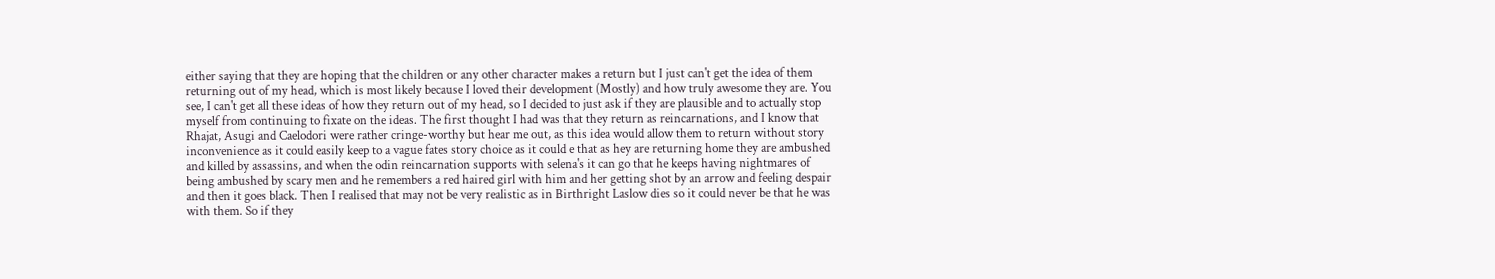either saying that they are hoping that the children or any other character makes a return but I just can't get the idea of them returning out of my head, which is most likely because I loved their development (Mostly) and how truly awesome they are. You see, I can't get all these ideas of how they return out of my head, so I decided to just ask if they are plausible and to actually stop myself from continuing to fixate on the ideas. The first thought I had was that they return as reincarnations, and I know that Rhajat, Asugi and Caelodori were rather cringe-worthy but hear me out, as this idea would allow them to return without story inconvenience as it could easily keep to a vague fates story choice as it could e that as hey are returning home they are ambushed and killed by assassins, and when the odin reincarnation supports with selena's it can go that he keeps having nightmares of being ambushed by scary men and he remembers a red haired girl with him and her getting shot by an arrow and feeling despair and then it goes black. Then I realised that may not be very realistic as in Birthright Laslow dies so it could never be that he was with them. So if they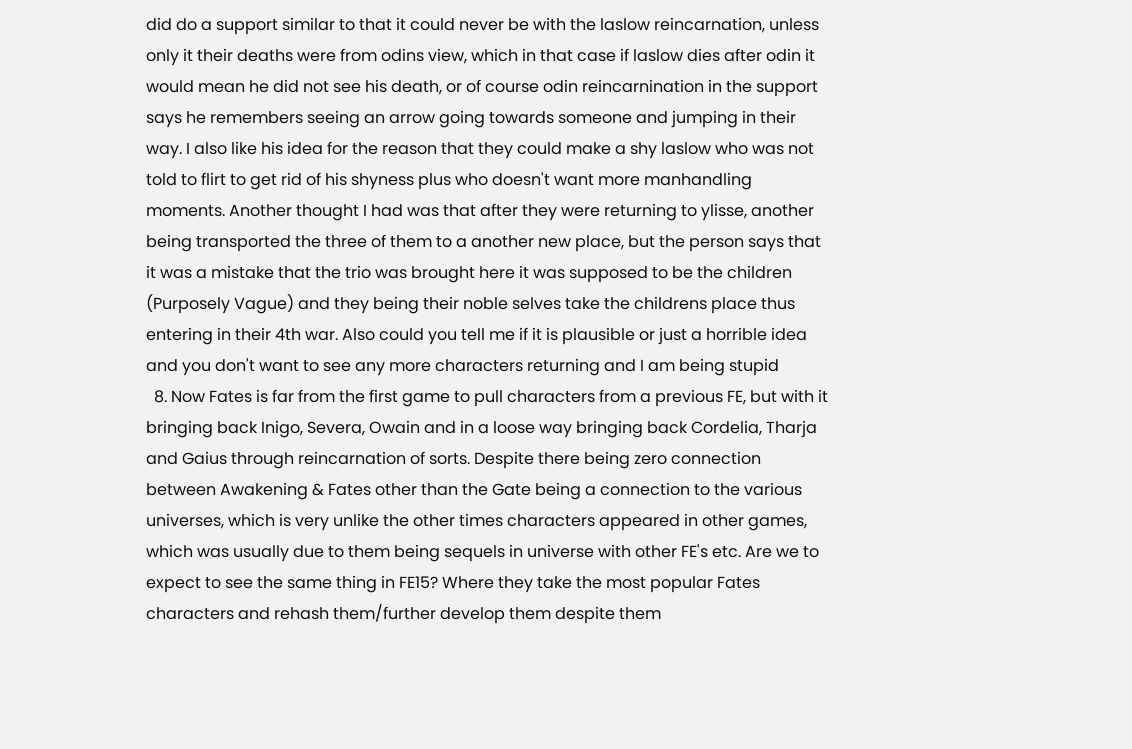did do a support similar to that it could never be with the laslow reincarnation, unless only it their deaths were from odins view, which in that case if laslow dies after odin it would mean he did not see his death, or of course odin reincarnination in the support says he remembers seeing an arrow going towards someone and jumping in their way. I also like his idea for the reason that they could make a shy laslow who was not told to flirt to get rid of his shyness plus who doesn't want more manhandling moments. Another thought I had was that after they were returning to ylisse, another being transported the three of them to a another new place, but the person says that it was a mistake that the trio was brought here it was supposed to be the children (Purposely Vague) and they being their noble selves take the childrens place thus entering in their 4th war. Also could you tell me if it is plausible or just a horrible idea and you don't want to see any more characters returning and I am being stupid
  8. Now Fates is far from the first game to pull characters from a previous FE, but with it bringing back Inigo, Severa, Owain and in a loose way bringing back Cordelia, Tharja and Gaius through reincarnation of sorts. Despite there being zero connection between Awakening & Fates other than the Gate being a connection to the various universes, which is very unlike the other times characters appeared in other games, which was usually due to them being sequels in universe with other FE's etc. Are we to expect to see the same thing in FE15? Where they take the most popular Fates characters and rehash them/further develop them despite them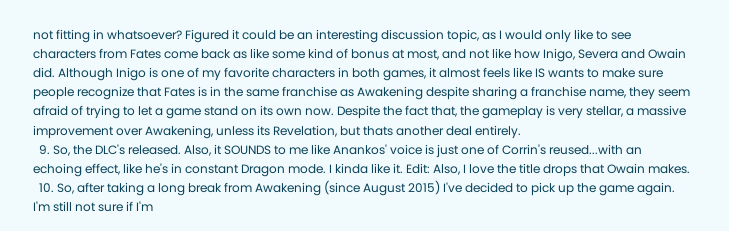not fitting in whatsoever? Figured it could be an interesting discussion topic, as I would only like to see characters from Fates come back as like some kind of bonus at most, and not like how Inigo, Severa and Owain did. Although Inigo is one of my favorite characters in both games, it almost feels like IS wants to make sure people recognize that Fates is in the same franchise as Awakening despite sharing a franchise name, they seem afraid of trying to let a game stand on its own now. Despite the fact that, the gameplay is very stellar, a massive improvement over Awakening, unless its Revelation, but thats another deal entirely.
  9. So, the DLC's released. Also, it SOUNDS to me like Anankos' voice is just one of Corrin's reused...with an echoing effect, like he's in constant Dragon mode. I kinda like it. Edit: Also, I love the title drops that Owain makes.
  10. So, after taking a long break from Awakening (since August 2015) I've decided to pick up the game again. I'm still not sure if I'm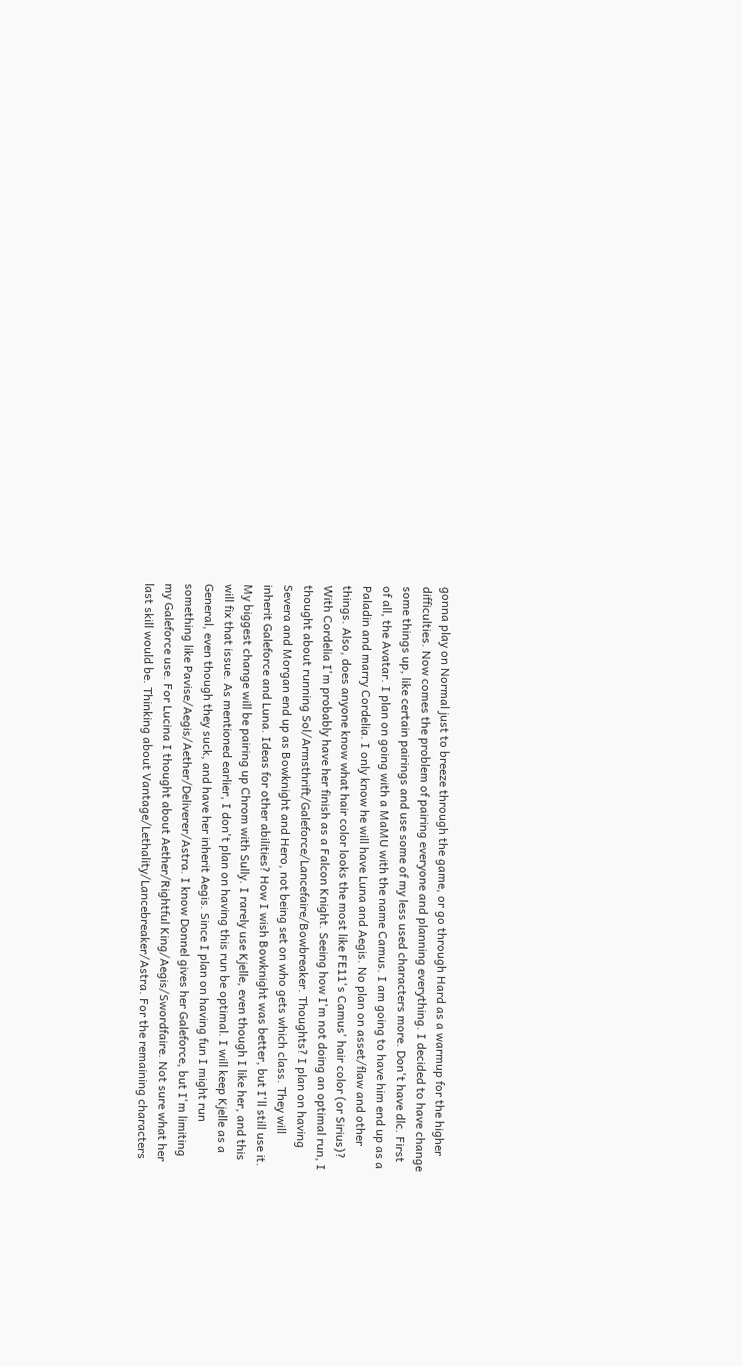gonna play on Normal just to breeze through the game, or go through Hard as a warmup for the higher difficulties. Now comes the problem of pairing everyone and planning everything. I decided to have change some things up, like certain pairings and use some of my less used characters more. Don't have dlc. First of all, the Avatar. I plan on going with a MaMU with the name Camus. I am going to have him end up as a Paladin and marry Cordelia. I only know he will have Luna and Aegis. No plan on asset/flaw and other things. Also, does anyone know what hair color looks the most like FE11's Camus' hair color (or Sirius)? With Cordelia I'm probably have her finish as a Falcon Knight. Seeing how I'm not doing an optimal run, I thought about running Sol/Armsthrift/Galeforce/Lancefaire/Bowbreaker. Thoughts? I plan on having Severa and Morgan end up as Bowknight and Hero, not being set on who gets which class. They will inherit Galeforce and Luna. Ideas for other abilities? How I wish Bowknight was better, but I'll still use it. My biggest change will be pairing up Chrom with Sully. I rarely use Kjelle, even though I like her, and this will fix that issue. As mentioned earlier, I don't plan on having this run be optimal. I will keep Kjelle as a General, even though they suck, and have her inherit Aegis. Since I plan on having fun I might run something like Pavise/Aegis/Aether/Deliverer/Astra. I know Donnel gives her Galeforce, but I'm limiting my Galeforce use. For Lucina I thought about Aether/Rightful King/Aegis/Swordfaire. Not sure what her last skill would be. Thinking about Vantage/Lethality/Lancebreaker/Astra. For the remaining characters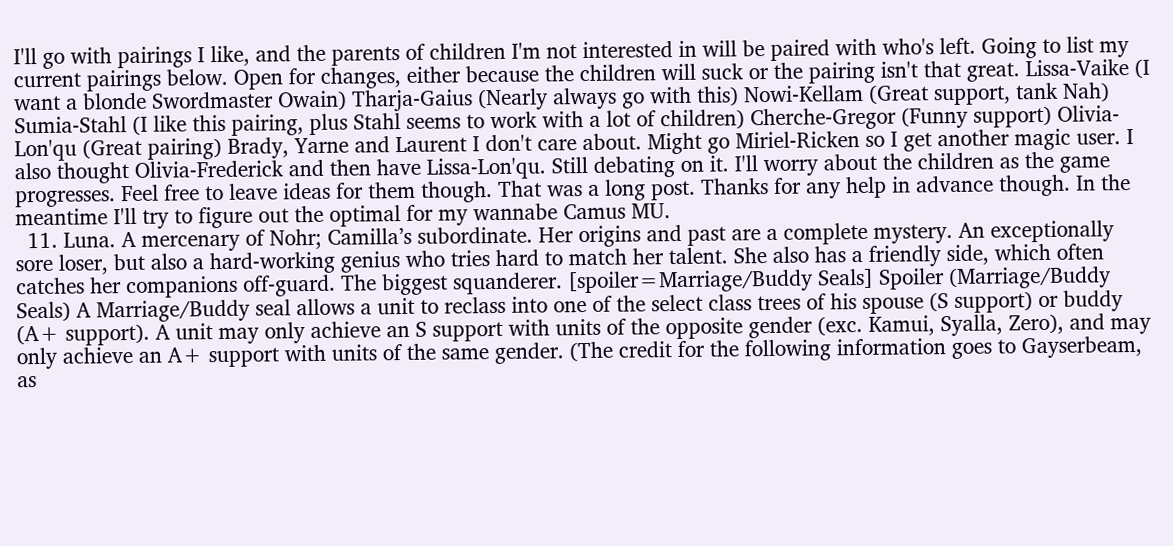I'll go with pairings I like, and the parents of children I'm not interested in will be paired with who's left. Going to list my current pairings below. Open for changes, either because the children will suck or the pairing isn't that great. Lissa-Vaike (I want a blonde Swordmaster Owain) Tharja-Gaius (Nearly always go with this) Nowi-Kellam (Great support, tank Nah) Sumia-Stahl (I like this pairing, plus Stahl seems to work with a lot of children) Cherche-Gregor (Funny support) Olivia-Lon'qu (Great pairing) Brady, Yarne and Laurent I don't care about. Might go Miriel-Ricken so I get another magic user. I also thought Olivia-Frederick and then have Lissa-Lon'qu. Still debating on it. I'll worry about the children as the game progresses. Feel free to leave ideas for them though. That was a long post. Thanks for any help in advance though. In the meantime I'll try to figure out the optimal for my wannabe Camus MU.
  11. Luna. A mercenary of Nohr; Camilla’s subordinate. Her origins and past are a complete mystery. An exceptionally sore loser, but also a hard-working genius who tries hard to match her talent. She also has a friendly side, which often catches her companions off-guard. The biggest squanderer. [spoiler=Marriage/Buddy Seals] Spoiler (Marriage/Buddy Seals) A Marriage/Buddy seal allows a unit to reclass into one of the select class trees of his spouse (S support) or buddy (A+ support). A unit may only achieve an S support with units of the opposite gender (exc. Kamui, Syalla, Zero), and may only achieve an A+ support with units of the same gender. (The credit for the following information goes to Gayserbeam, as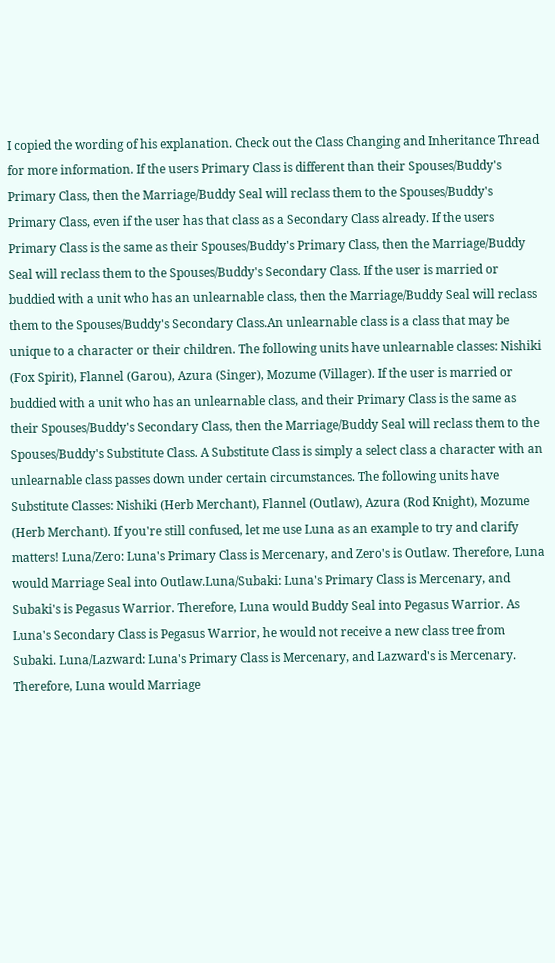I copied the wording of his explanation. Check out the Class Changing and Inheritance Thread for more information. If the users Primary Class is different than their Spouses/Buddy's Primary Class, then the Marriage/Buddy Seal will reclass them to the Spouses/Buddy's Primary Class, even if the user has that class as a Secondary Class already. If the users Primary Class is the same as their Spouses/Buddy's Primary Class, then the Marriage/Buddy Seal will reclass them to the Spouses/Buddy's Secondary Class. If the user is married or buddied with a unit who has an unlearnable class, then the Marriage/Buddy Seal will reclass them to the Spouses/Buddy's Secondary Class.An unlearnable class is a class that may be unique to a character or their children. The following units have unlearnable classes: Nishiki (Fox Spirit), Flannel (Garou), Azura (Singer), Mozume (Villager). If the user is married or buddied with a unit who has an unlearnable class, and their Primary Class is the same as their Spouses/Buddy's Secondary Class, then the Marriage/Buddy Seal will reclass them to the Spouses/Buddy's Substitute Class. A Substitute Class is simply a select class a character with an unlearnable class passes down under certain circumstances. The following units have Substitute Classes: Nishiki (Herb Merchant), Flannel (Outlaw), Azura (Rod Knight), Mozume (Herb Merchant). If you're still confused, let me use Luna as an example to try and clarify matters! Luna/Zero: Luna's Primary Class is Mercenary, and Zero's is Outlaw. Therefore, Luna would Marriage Seal into Outlaw.Luna/Subaki: Luna's Primary Class is Mercenary, and Subaki's is Pegasus Warrior. Therefore, Luna would Buddy Seal into Pegasus Warrior. As Luna's Secondary Class is Pegasus Warrior, he would not receive a new class tree from Subaki. Luna/Lazward: Luna's Primary Class is Mercenary, and Lazward's is Mercenary. Therefore, Luna would Marriage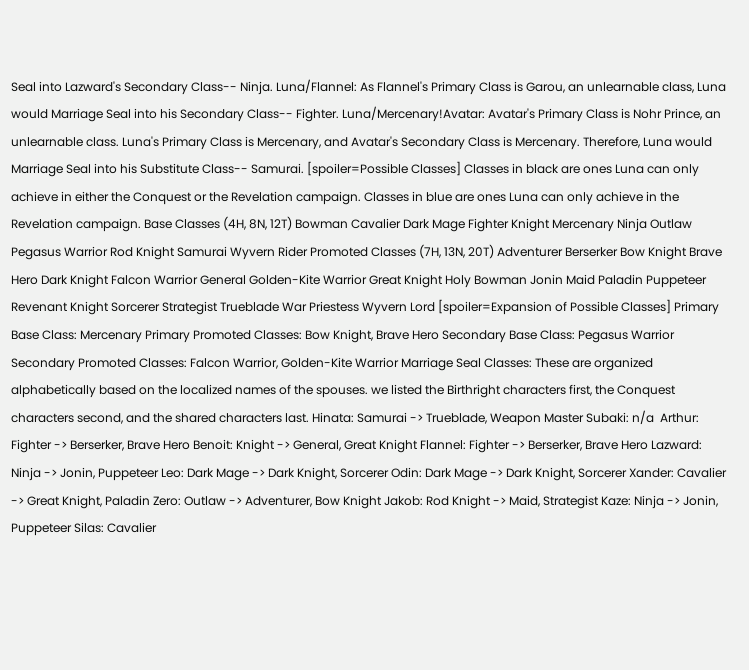Seal into Lazward's Secondary Class-- Ninja. Luna/Flannel: As Flannel's Primary Class is Garou, an unlearnable class, Luna would Marriage Seal into his Secondary Class-- Fighter. Luna/Mercenary!Avatar: Avatar's Primary Class is Nohr Prince, an unlearnable class. Luna's Primary Class is Mercenary, and Avatar's Secondary Class is Mercenary. Therefore, Luna would Marriage Seal into his Substitute Class-- Samurai. [spoiler=Possible Classes] Classes in black are ones Luna can only achieve in either the Conquest or the Revelation campaign. Classes in blue are ones Luna can only achieve in the Revelation campaign. Base Classes (4H, 8N, 12T) Bowman Cavalier Dark Mage Fighter Knight Mercenary Ninja Outlaw Pegasus Warrior Rod Knight Samurai Wyvern Rider Promoted Classes (7H, 13N, 20T) Adventurer Berserker Bow Knight Brave Hero Dark Knight Falcon Warrior General Golden-Kite Warrior Great Knight Holy Bowman Jonin Maid Paladin Puppeteer Revenant Knight Sorcerer Strategist Trueblade War Priestess Wyvern Lord [spoiler=Expansion of Possible Classes] Primary Base Class: Mercenary Primary Promoted Classes: Bow Knight, Brave Hero Secondary Base Class: Pegasus Warrior Secondary Promoted Classes: Falcon Warrior, Golden-Kite Warrior Marriage Seal Classes: These are organized alphabetically based on the localized names of the spouses. we listed the Birthright characters first, the Conquest characters second, and the shared characters last. Hinata: Samurai -> Trueblade, Weapon Master Subaki: n/a  Arthur: Fighter -> Berserker, Brave Hero Benoit: Knight -> General, Great Knight Flannel: Fighter -> Berserker, Brave Hero Lazward: Ninja -> Jonin, Puppeteer Leo: Dark Mage -> Dark Knight, Sorcerer Odin: Dark Mage -> Dark Knight, Sorcerer Xander: Cavalier -> Great Knight, Paladin Zero: Outlaw -> Adventurer, Bow Knight Jakob: Rod Knight -> Maid, Strategist Kaze: Ninja -> Jonin, Puppeteer Silas: Cavalier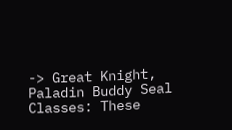-> Great Knight, Paladin Buddy Seal Classes: These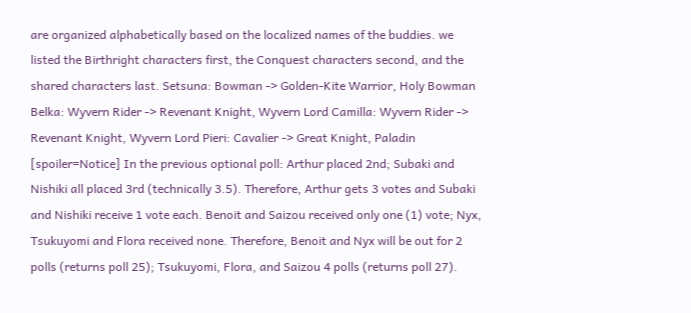are organized alphabetically based on the localized names of the buddies. we listed the Birthright characters first, the Conquest characters second, and the shared characters last. Setsuna: Bowman -> Golden-Kite Warrior, Holy Bowman Belka: Wyvern Rider -> Revenant Knight, Wyvern Lord Camilla: Wyvern Rider -> Revenant Knight, Wyvern Lord Pieri: Cavalier -> Great Knight, Paladin [spoiler=Notice] In the previous optional poll: Arthur placed 2nd; Subaki and Nishiki all placed 3rd (technically 3.5). Therefore, Arthur gets 3 votes and Subaki and Nishiki receive 1 vote each. Benoit and Saizou received only one (1) vote; Nyx, Tsukuyomi and Flora received none. Therefore, Benoit and Nyx will be out for 2 polls (returns poll 25); Tsukuyomi, Flora, and Saizou 4 polls (returns poll 27).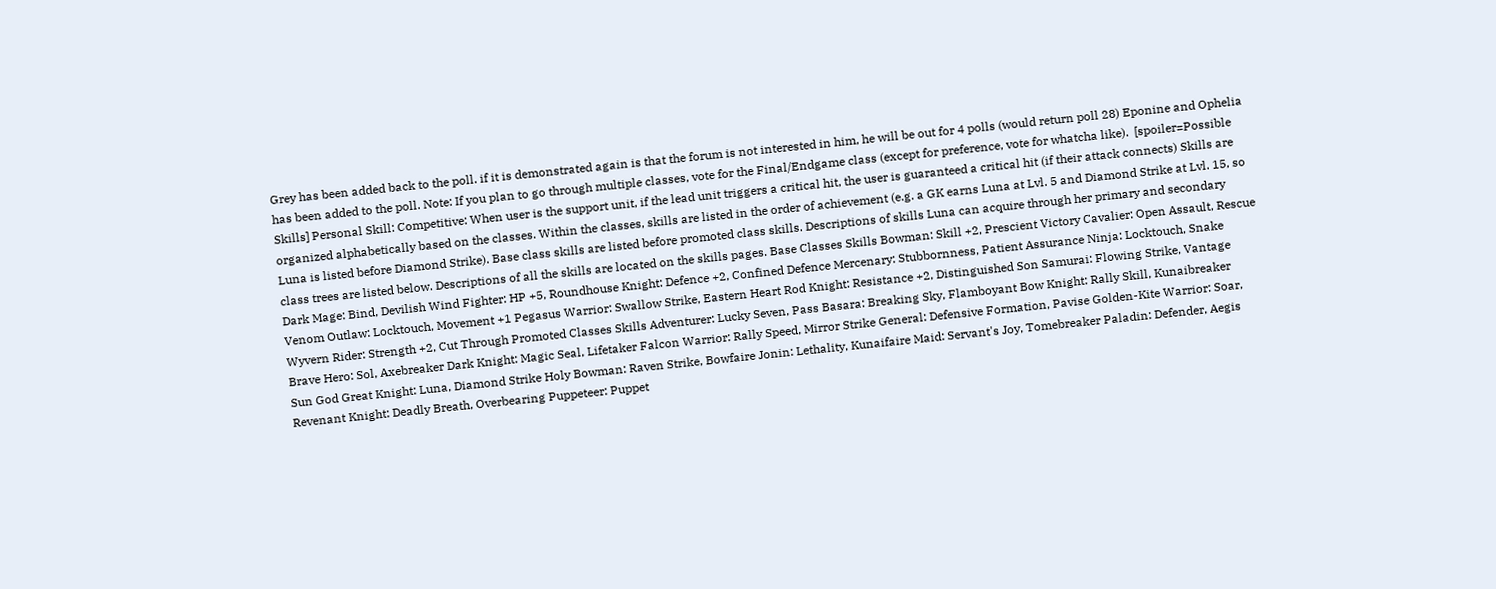Grey has been added back to the poll. if it is demonstrated again is that the forum is not interested in him, he will be out for 4 polls (would return poll 28) Eponine and Ophelia has been added to the poll. Note: If you plan to go through multiple classes, vote for the Final/Endgame class (except for preference, vote for whatcha like).  [spoiler=Possible Skills] Personal Skill: Competitive: When user is the support unit, if the lead unit triggers a critical hit, the user is guaranteed a critical hit (if their attack connects) Skills are organized alphabetically based on the classes. Within the classes, skills are listed in the order of achievement (e.g. a GK earns Luna at Lvl. 5 and Diamond Strike at Lvl. 15, so Luna is listed before Diamond Strike). Base class skills are listed before promoted class skills. Descriptions of skills Luna can acquire through her primary and secondary class trees are listed below. Descriptions of all the skills are located on the skills pages. Base Classes Skills Bowman: Skill +2, Prescient Victory Cavalier: Open Assault, Rescue Dark Mage: Bind, Devilish Wind Fighter: HP +5, Roundhouse Knight: Defence +2, Confined Defence Mercenary: Stubbornness, Patient Assurance Ninja: Locktouch, Snake Venom Outlaw: Locktouch, Movement +1 Pegasus Warrior: Swallow Strike, Eastern Heart Rod Knight: Resistance +2, Distinguished Son Samurai: Flowing Strike, Vantage Wyvern Rider: Strength +2, Cut Through Promoted Classes Skills Adventurer: Lucky Seven, Pass Basara: Breaking Sky, Flamboyant Bow Knight: Rally Skill, Kunaibreaker Brave Hero: Sol, Axebreaker Dark Knight: Magic Seal, Lifetaker Falcon Warrior: Rally Speed, Mirror Strike General: Defensive Formation, Pavise Golden-Kite Warrior: Soar, Sun God Great Knight: Luna, Diamond Strike Holy Bowman: Raven Strike, Bowfaire Jonin: Lethality, Kunaifaire Maid: Servant's Joy, Tomebreaker Paladin: Defender, Aegis Revenant Knight: Deadly Breath, Overbearing Puppeteer: Puppet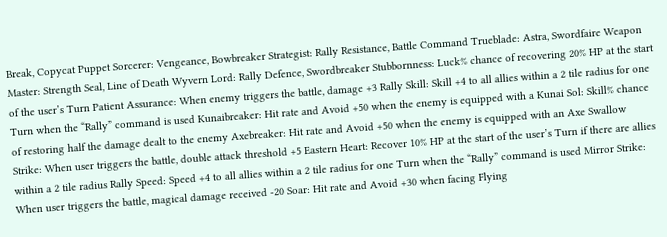Break, Copycat Puppet Sorcerer: Vengeance, Bowbreaker Strategist: Rally Resistance, Battle Command Trueblade: Astra, Swordfaire Weapon Master: Strength Seal, Line of Death Wyvern Lord: Rally Defence, Swordbreaker Stubbornness: Luck% chance of recovering 20% HP at the start of the user’s Turn Patient Assurance: When enemy triggers the battle, damage +3 Rally Skill: Skill +4 to all allies within a 2 tile radius for one Turn when the “Rally” command is used Kunaibreaker: Hit rate and Avoid +50 when the enemy is equipped with a Kunai Sol: Skill% chance of restoring half the damage dealt to the enemy Axebreaker: Hit rate and Avoid +50 when the enemy is equipped with an Axe Swallow Strike: When user triggers the battle, double attack threshold +5 Eastern Heart: Recover 10% HP at the start of the user’s Turn if there are allies within a 2 tile radius Rally Speed: Speed +4 to all allies within a 2 tile radius for one Turn when the “Rally” command is used Mirror Strike: When user triggers the battle, magical damage received -20 Soar: Hit rate and Avoid +30 when facing Flying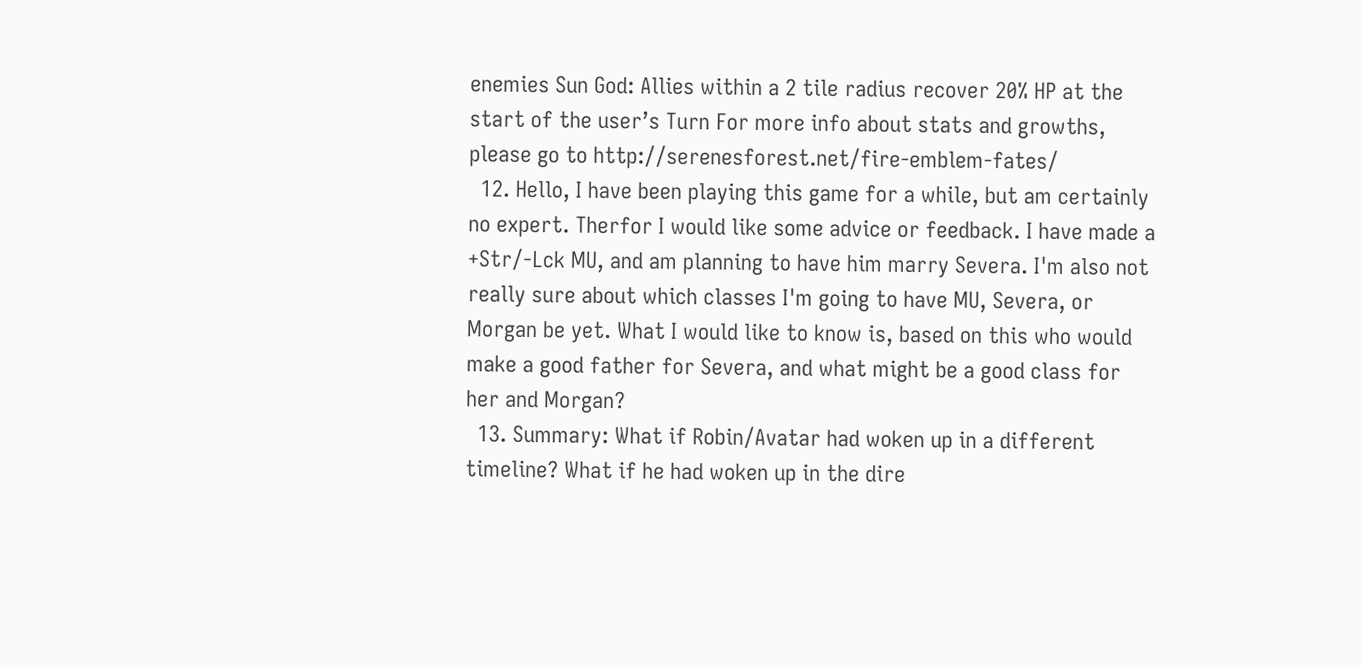enemies Sun God: Allies within a 2 tile radius recover 20% HP at the start of the user’s Turn For more info about stats and growths, please go to http://serenesforest.net/fire-emblem-fates/
  12. Hello, I have been playing this game for a while, but am certainly no expert. Therfor I would like some advice or feedback. I have made a +Str/-Lck MU, and am planning to have him marry Severa. I'm also not really sure about which classes I'm going to have MU, Severa, or Morgan be yet. What I would like to know is, based on this who would make a good father for Severa, and what might be a good class for her and Morgan?
  13. Summary: What if Robin/Avatar had woken up in a different timeline? What if he had woken up in the dire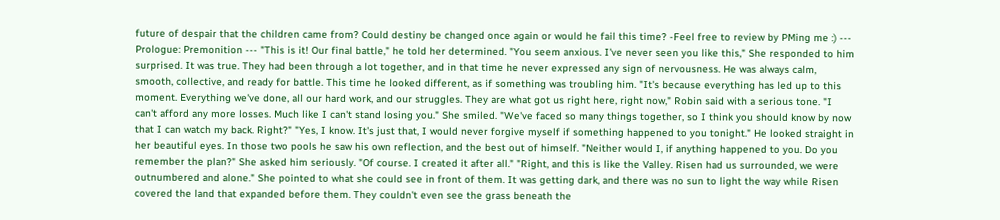future of despair that the children came from? Could destiny be changed once again or would he fail this time? -Feel free to review by PMing me :) --- Prologue: Premonition --- "This is it! Our final battle," he told her determined. "You seem anxious. I've never seen you like this," She responded to him surprised. It was true. They had been through a lot together, and in that time he never expressed any sign of nervousness. He was always calm, smooth, collective, and ready for battle. This time he looked different, as if something was troubling him. "It's because everything has led up to this moment. Everything we've done, all our hard work, and our struggles. They are what got us right here, right now," Robin said with a serious tone. "I can't afford any more losses. Much like I can't stand losing you." She smiled. "We've faced so many things together, so I think you should know by now that I can watch my back. Right?" "Yes, I know. It's just that, I would never forgive myself if something happened to you tonight." He looked straight in her beautiful eyes. In those two pools he saw his own reflection, and the best out of himself. "Neither would I, if anything happened to you. Do you remember the plan?" She asked him seriously. "Of course. I created it after all." "Right, and this is like the Valley. Risen had us surrounded, we were outnumbered and alone." She pointed to what she could see in front of them. It was getting dark, and there was no sun to light the way while Risen covered the land that expanded before them. They couldn't even see the grass beneath the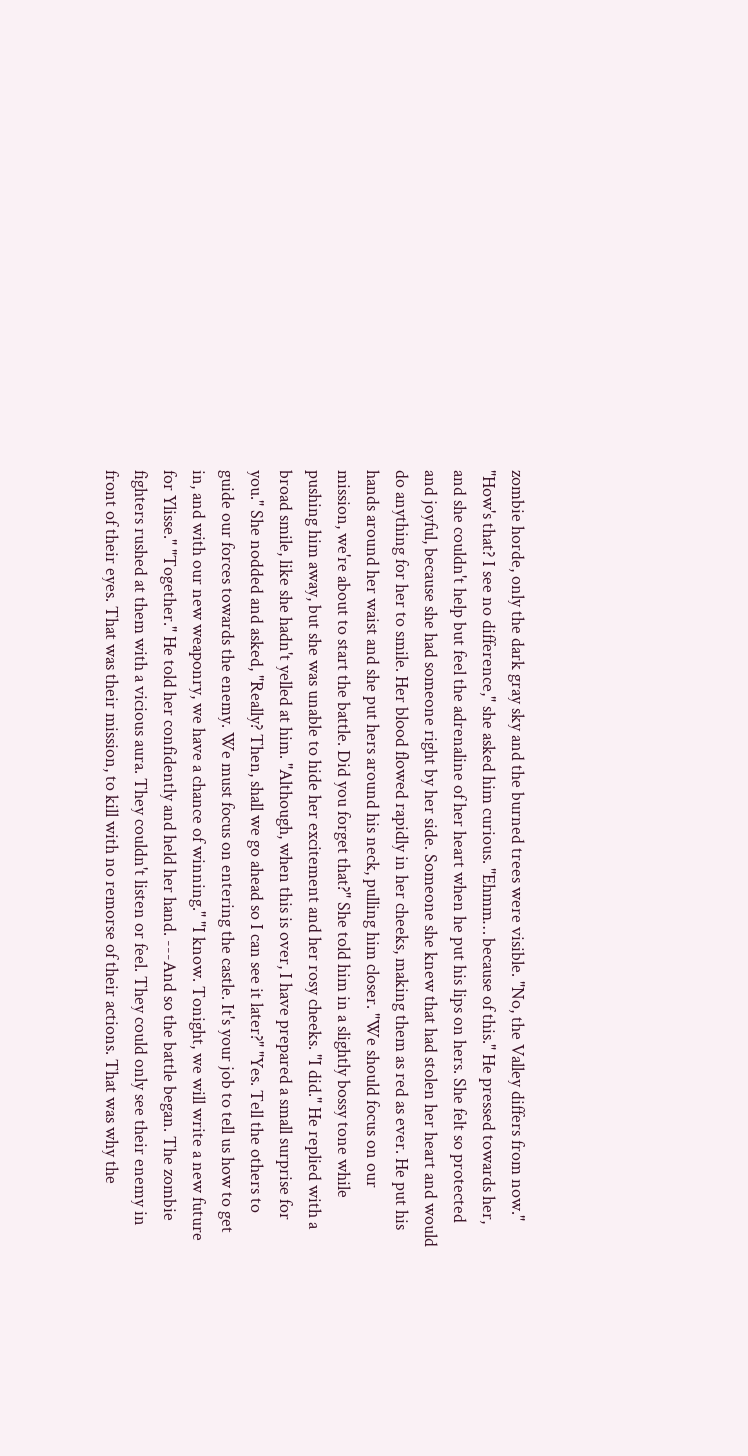zombie horde, only the dark gray sky and the burned trees were visible. "No, the Valley differs from now." "How's that? I see no difference," she asked him curious. "Ehmm… because of this." He pressed towards her, and she couldn't help but feel the adrenaline of her heart when he put his lips on hers. She felt so protected and joyful, because she had someone right by her side. Someone she knew that had stolen her heart and would do anything for her to smile. Her blood flowed rapidly in her cheeks, making them as red as ever. He put his hands around her waist and she put hers around his neck, pulling him closer. "We should focus on our mission, we're about to start the battle. Did you forget that?" She told him in a slightly bossy tone while pushing him away, but she was unable to hide her excitement and her rosy cheeks. "I did." He replied with a broad smile, like she hadn't yelled at him. "Although, when this is over, I have prepared a small surprise for you." She nodded and asked, "Really? Then, shall we go ahead so I can see it later?" "Yes. Tell the others to guide our forces towards the enemy. We must focus on entering the castle. It's your job to tell us how to get in, and with our new weaponry, we have a chance of winning." "I know. Tonight, we will write a new future for Ylisse." "Together." He told her confidently and held her hand. ---And so the battle began. The zombie fighters rushed at them with a vicious aura. They couldn't listen or feel. They could only see their enemy in front of their eyes. That was their mission, to kill with no remorse of their actions. That was why the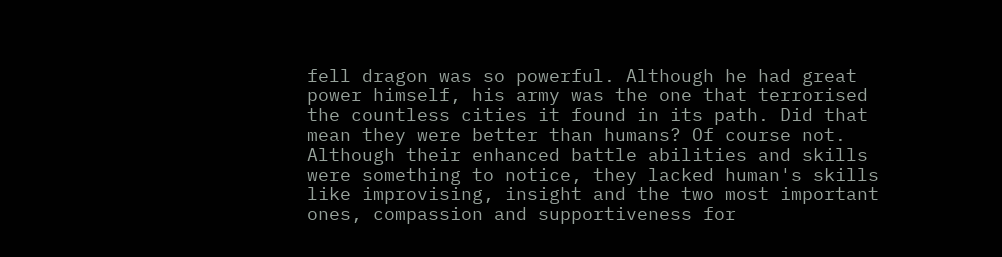fell dragon was so powerful. Although he had great power himself, his army was the one that terrorised the countless cities it found in its path. Did that mean they were better than humans? Of course not. Although their enhanced battle abilities and skills were something to notice, they lacked human's skills like improvising, insight and the two most important ones, compassion and supportiveness for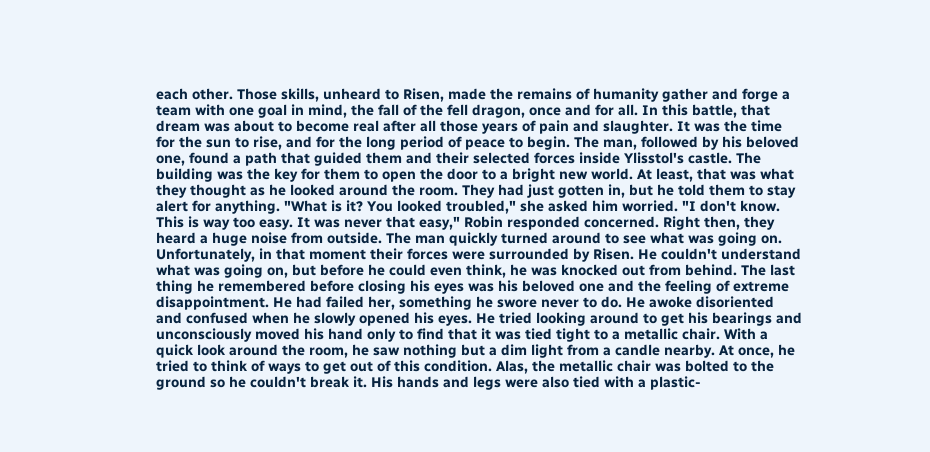each other. Those skills, unheard to Risen, made the remains of humanity gather and forge a team with one goal in mind, the fall of the fell dragon, once and for all. In this battle, that dream was about to become real after all those years of pain and slaughter. It was the time for the sun to rise, and for the long period of peace to begin. The man, followed by his beloved one, found a path that guided them and their selected forces inside Ylisstol's castle. The building was the key for them to open the door to a bright new world. At least, that was what they thought as he looked around the room. They had just gotten in, but he told them to stay alert for anything. "What is it? You looked troubled," she asked him worried. "I don't know. This is way too easy. It was never that easy," Robin responded concerned. Right then, they heard a huge noise from outside. The man quickly turned around to see what was going on. Unfortunately, in that moment their forces were surrounded by Risen. He couldn't understand what was going on, but before he could even think, he was knocked out from behind. The last thing he remembered before closing his eyes was his beloved one and the feeling of extreme disappointment. He had failed her, something he swore never to do. He awoke disoriented and confused when he slowly opened his eyes. He tried looking around to get his bearings and unconsciously moved his hand only to find that it was tied tight to a metallic chair. With a quick look around the room, he saw nothing but a dim light from a candle nearby. At once, he tried to think of ways to get out of this condition. Alas, the metallic chair was bolted to the ground so he couldn't break it. His hands and legs were also tied with a plastic-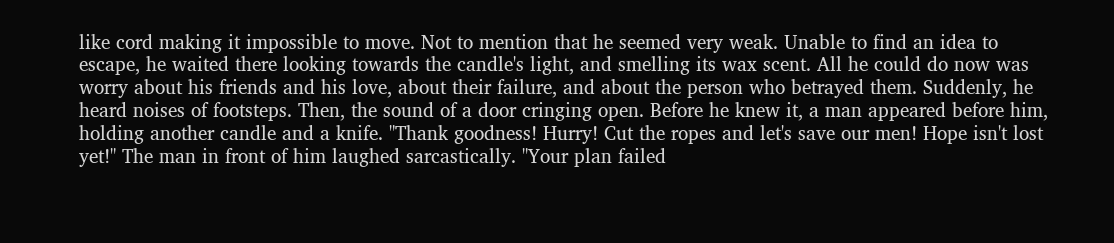like cord making it impossible to move. Not to mention that he seemed very weak. Unable to find an idea to escape, he waited there looking towards the candle's light, and smelling its wax scent. All he could do now was worry about his friends and his love, about their failure, and about the person who betrayed them. Suddenly, he heard noises of footsteps. Then, the sound of a door cringing open. Before he knew it, a man appeared before him, holding another candle and a knife. "Thank goodness! Hurry! Cut the ropes and let's save our men! Hope isn't lost yet!" The man in front of him laughed sarcastically. "Your plan failed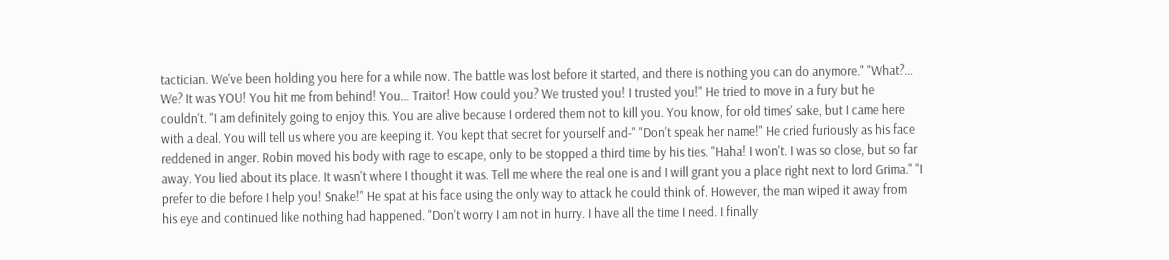tactician. We've been holding you here for a while now. The battle was lost before it started, and there is nothing you can do anymore." "What?… We? It was YOU! You hit me from behind! You… Traitor! How could you? We trusted you! I trusted you!" He tried to move in a fury but he couldn't. "I am definitely going to enjoy this. You are alive because I ordered them not to kill you. You know, for old times' sake, but I came here with a deal. You will tell us where you are keeping it. You kept that secret for yourself and-" "Don't speak her name!" He cried furiously as his face reddened in anger. Robin moved his body with rage to escape, only to be stopped a third time by his ties. "Haha! I won't. I was so close, but so far away. You lied about its place. It wasn't where I thought it was. Tell me where the real one is and I will grant you a place right next to lord Grima." "I prefer to die before I help you! Snake!" He spat at his face using the only way to attack he could think of. However, the man wiped it away from his eye and continued like nothing had happened. "Don't worry I am not in hurry. I have all the time I need. I finally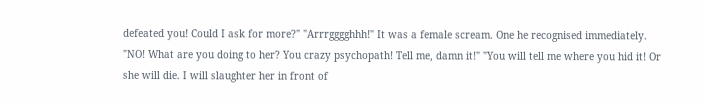defeated you! Could I ask for more?" "Arrrgggghhh!" It was a female scream. One he recognised immediately. "NO! What are you doing to her? You crazy psychopath! Tell me, damn it!" "You will tell me where you hid it! Or she will die. I will slaughter her in front of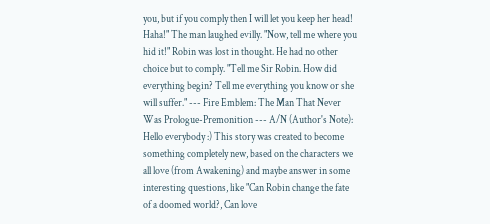you, but if you comply then I will let you keep her head! Haha!" The man laughed evilly. "Now, tell me where you hid it!" Robin was lost in thought. He had no other choice but to comply. "Tell me Sir Robin. How did everything begin? Tell me everything you know or she will suffer." --- Fire Emblem: The Man That Never Was Prologue-Premonition --- A/N (Author's Note): Hello everybody :) This story was created to become something completely new, based on the characters we all love (from Awakening) and maybe answer in some interesting questions, like "Can Robin change the fate of a doomed world?, Can love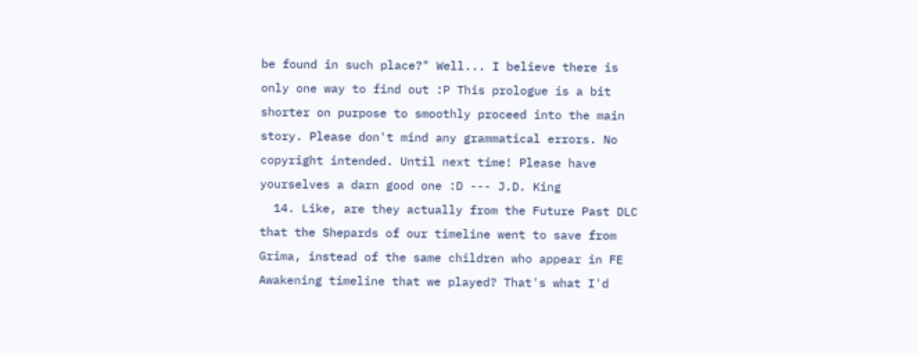be found in such place?" Well... I believe there is only one way to find out :P This prologue is a bit shorter on purpose to smoothly proceed into the main story. Please don't mind any grammatical errors. No copyright intended. Until next time! Please have yourselves a darn good one :D --- J.D. King
  14. Like, are they actually from the Future Past DLC that the Shepards of our timeline went to save from Grima, instead of the same children who appear in FE Awakening timeline that we played? That's what I'd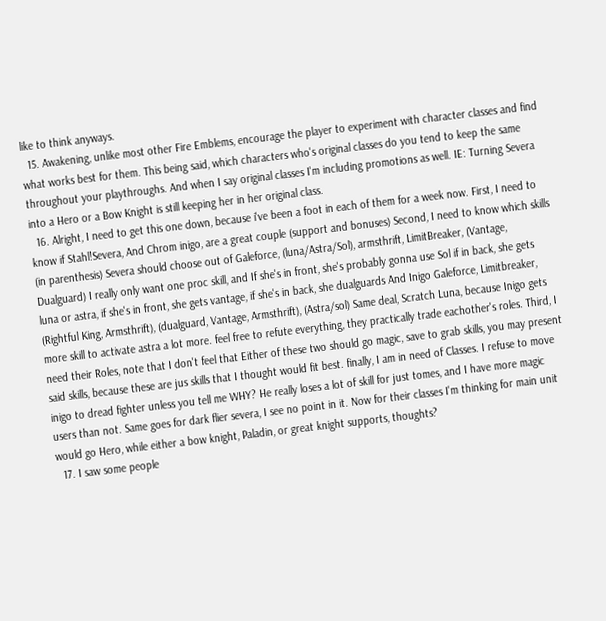like to think anyways.
  15. Awakening, unlike most other Fire Emblems, encourage the player to experiment with character classes and find what works best for them. This being said, which characters who's original classes do you tend to keep the same throughout your playthroughs. And when I say original classes I'm including promotions as well. IE: Turning Severa into a Hero or a Bow Knight is still keeping her in her original class.
  16. Alright, I need to get this one down, because i've been a foot in each of them for a week now. First, I need to know if Stahl!Severa, And Chrom inigo, are a great couple (support and bonuses) Second, I need to know which skills (in parenthesis) Severa should choose out of Galeforce, (luna/Astra/Sol), armsthrift, LimitBreaker, (Vantage, Dualguard) I really only want one proc skill, and If she's in front, she's probably gonna use Sol if in back, she gets luna or astra, if she's in front, she gets vantage, if she's in back, she dualguards And Inigo Galeforce, Limitbreaker, (Rightful King, Armsthrift), (dualguard, Vantage, Armsthrift), (Astra/sol) Same deal, Scratch Luna, because Inigo gets more skill to activate astra a lot more. feel free to refute everything, they practically trade eachother's roles. Third, I need their Roles, note that I don't feel that Either of these two should go magic, save to grab skills, you may present said skills, because these are jus skills that I thought would fit best. finally, I am in need of Classes. I refuse to move inigo to dread fighter unless you tell me WHY? He really loses a lot of skill for just tomes, and I have more magic users than not. Same goes for dark flier severa, I see no point in it. Now for their classes I'm thinking for main unit would go Hero, while either a bow knight, Paladin, or great knight supports, thoughts?
  17. I saw some people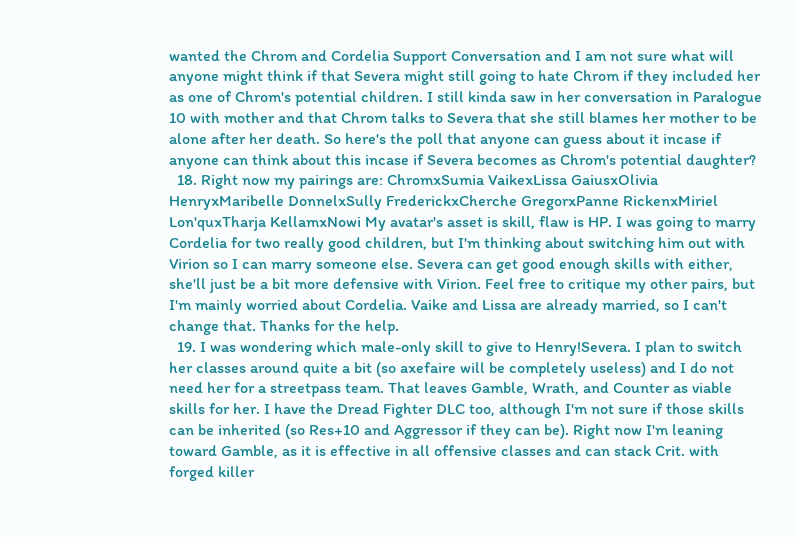wanted the Chrom and Cordelia Support Conversation and I am not sure what will anyone might think if that Severa might still going to hate Chrom if they included her as one of Chrom's potential children. I still kinda saw in her conversation in Paralogue 10 with mother and that Chrom talks to Severa that she still blames her mother to be alone after her death. So here's the poll that anyone can guess about it incase if anyone can think about this incase if Severa becomes as Chrom's potential daughter?
  18. Right now my pairings are: ChromxSumia VaikexLissa GaiusxOlivia HenryxMaribelle DonnelxSully FrederickxCherche GregorxPanne RickenxMiriel Lon'quxTharja KellamxNowi My avatar's asset is skill, flaw is HP. I was going to marry Cordelia for two really good children, but I'm thinking about switching him out with Virion so I can marry someone else. Severa can get good enough skills with either, she'll just be a bit more defensive with Virion. Feel free to critique my other pairs, but I'm mainly worried about Cordelia. Vaike and Lissa are already married, so I can't change that. Thanks for the help.
  19. I was wondering which male-only skill to give to Henry!Severa. I plan to switch her classes around quite a bit (so axefaire will be completely useless) and I do not need her for a streetpass team. That leaves Gamble, Wrath, and Counter as viable skills for her. I have the Dread Fighter DLC too, although I'm not sure if those skills can be inherited (so Res+10 and Aggressor if they can be). Right now I'm leaning toward Gamble, as it is effective in all offensive classes and can stack Crit. with forged killer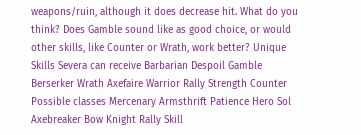weapons/ruin, although it does decrease hit. What do you think? Does Gamble sound like as good choice, or would other skills, like Counter or Wrath, work better? Unique Skills Severa can receive Barbarian Despoil Gamble Berserker Wrath Axefaire Warrior Rally Strength Counter Possible classes Mercenary Armsthrift Patience Hero Sol Axebreaker Bow Knight Rally Skill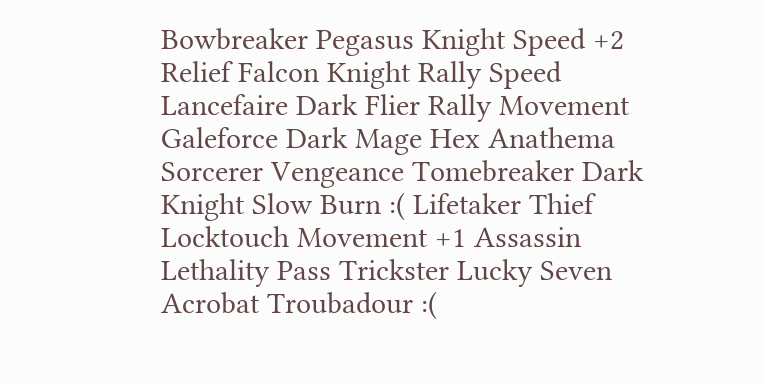Bowbreaker Pegasus Knight Speed +2 Relief Falcon Knight Rally Speed Lancefaire Dark Flier Rally Movement Galeforce Dark Mage Hex Anathema Sorcerer Vengeance Tomebreaker Dark Knight Slow Burn :( Lifetaker Thief Locktouch Movement +1 Assassin Lethality Pass Trickster Lucky Seven Acrobat Troubadour :(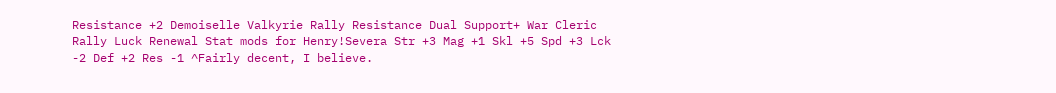Resistance +2 Demoiselle Valkyrie Rally Resistance Dual Support+ War Cleric Rally Luck Renewal Stat mods for Henry!Severa Str +3 Mag +1 Skl +5 Spd +3 Lck -2 Def +2 Res -1 ^Fairly decent, I believe.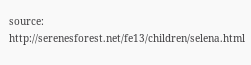source: http://serenesforest.net/fe13/children/selena.html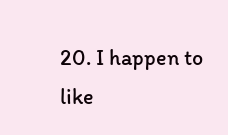20. I happen to like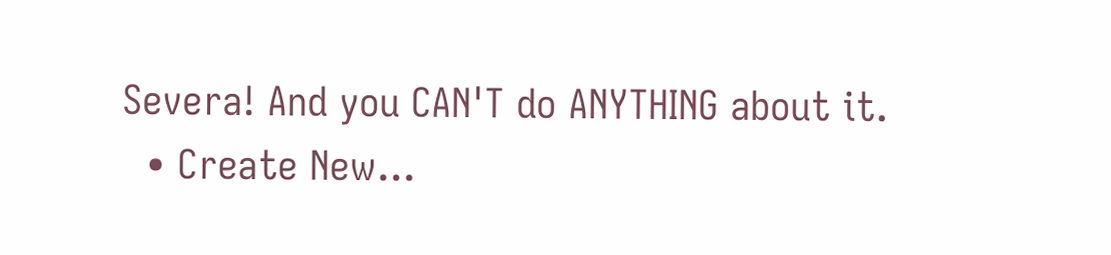Severa! And you CAN'T do ANYTHING about it.
  • Create New...